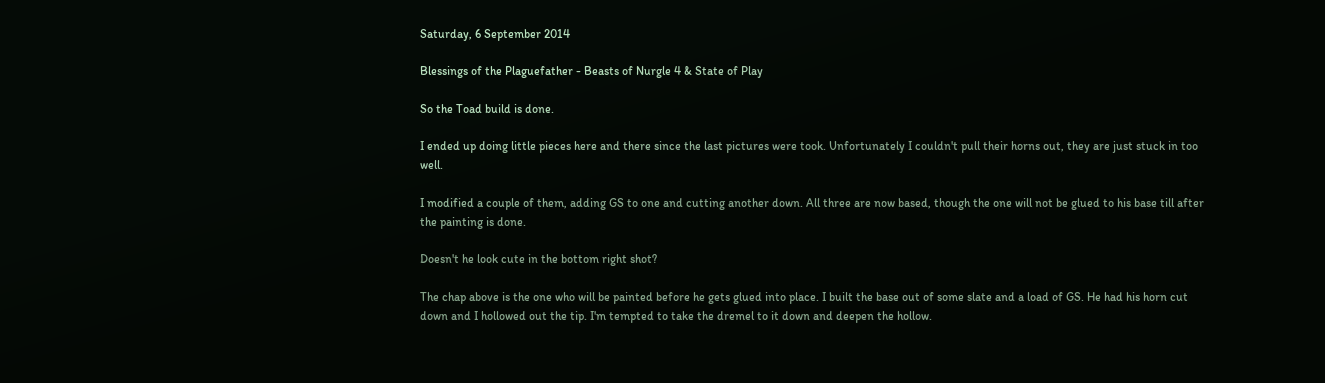Saturday, 6 September 2014

Blessings of the Plaguefather - Beasts of Nurgle 4 & State of Play

So the Toad build is done.

I ended up doing little pieces here and there since the last pictures were took. Unfortunately I couldn't pull their horns out, they are just stuck in too well.

I modified a couple of them, adding GS to one and cutting another down. All three are now based, though the one will not be glued to his base till after the painting is done.

Doesn't he look cute in the bottom right shot?

The chap above is the one who will be painted before he gets glued into place. I built the base out of some slate and a load of GS. He had his horn cut down and I hollowed out the tip. I'm tempted to take the dremel to it down and deepen the hollow.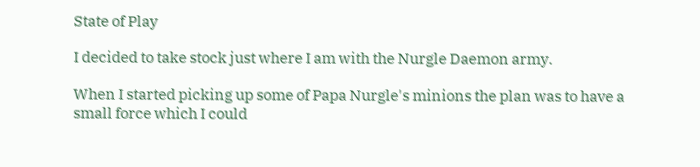State of Play

I decided to take stock just where I am with the Nurgle Daemon army.

When I started picking up some of Papa Nurgle's minions the plan was to have a small force which I could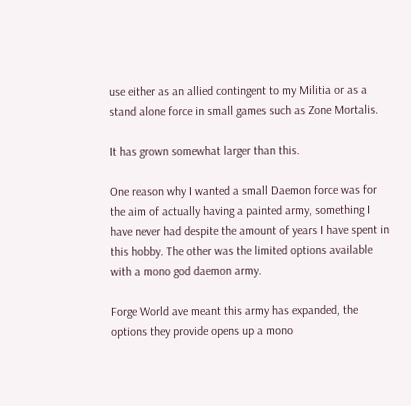use either as an allied contingent to my Militia or as a stand alone force in small games such as Zone Mortalis.

It has grown somewhat larger than this.

One reason why I wanted a small Daemon force was for the aim of actually having a painted army, something I have never had despite the amount of years I have spent in this hobby. The other was the limited options available with a mono god daemon army.

Forge World ave meant this army has expanded, the options they provide opens up a mono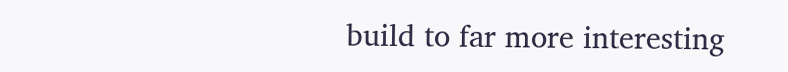build to far more interesting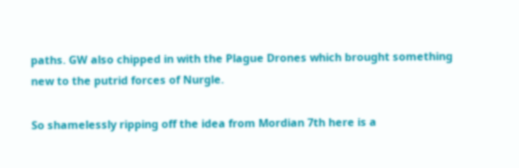paths. GW also chipped in with the Plague Drones which brought something new to the putrid forces of Nurgle.

So shamelessly ripping off the idea from Mordian 7th here is a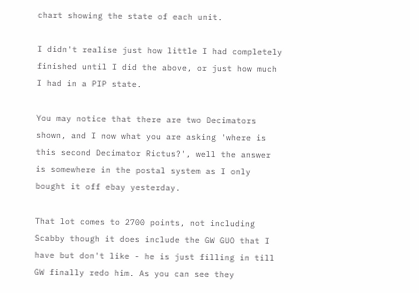chart showing the state of each unit.

I didn't realise just how little I had completely finished until I did the above, or just how much I had in a PIP state.

You may notice that there are two Decimators shown, and I now what you are asking 'where is this second Decimator Rictus?', well the answer is somewhere in the postal system as I only bought it off ebay yesterday.

That lot comes to 2700 points, not including Scabby though it does include the GW GUO that I have but don't like - he is just filling in till GW finally redo him. As you can see they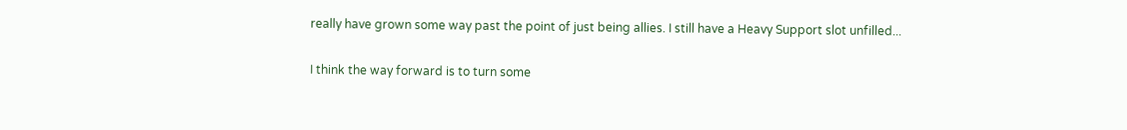really have grown some way past the point of just being allies. I still have a Heavy Support slot unfilled...

I think the way forward is to turn some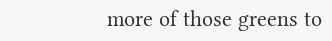more of those greens to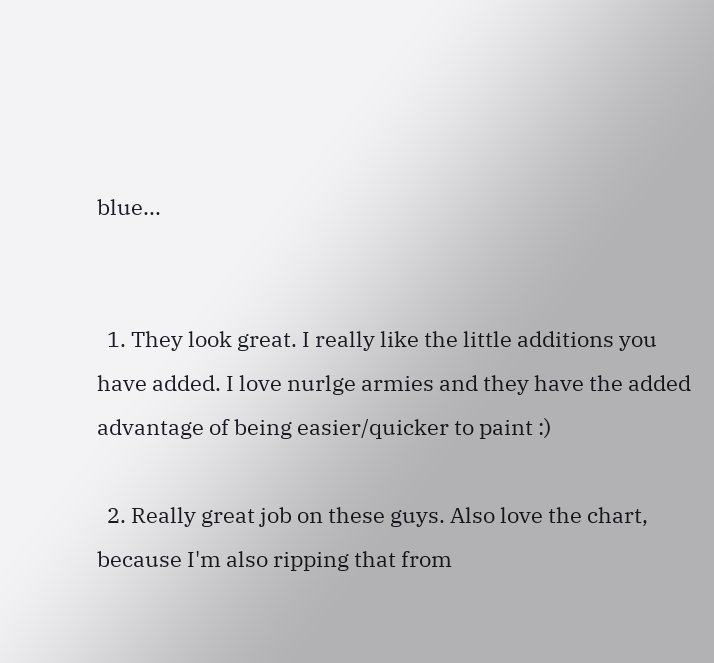blue...


  1. They look great. I really like the little additions you have added. I love nurlge armies and they have the added advantage of being easier/quicker to paint :)

  2. Really great job on these guys. Also love the chart, because I'm also ripping that from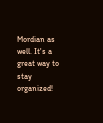Mordian as well. It's a great way to stay organized!